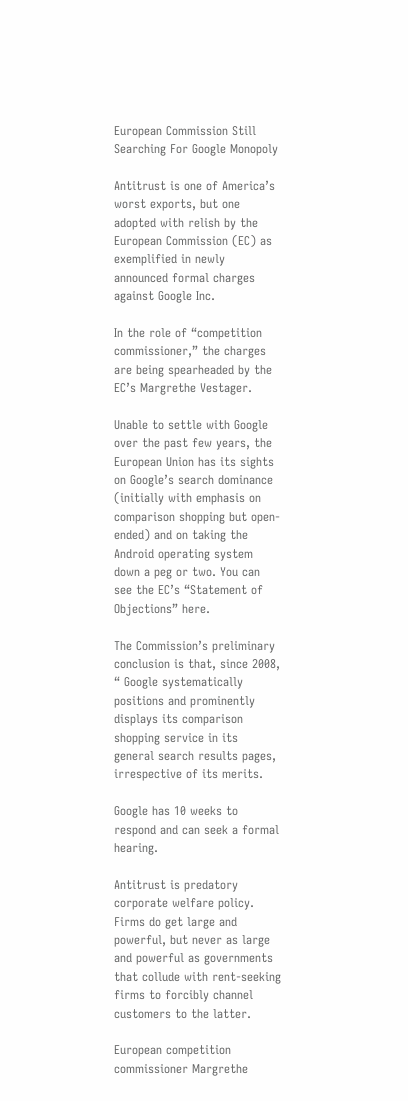European Commission Still Searching For Google Monopoly

Antitrust is one of America’s worst exports, but one adopted with relish by the European Commission (EC) as exemplified in newly announced formal charges against Google Inc.

In the role of “competition commissioner,” the charges are being spearheaded by the EC’s Margrethe Vestager.

Unable to settle with Google over the past few years, the European Union has its sights on Google’s search dominance (initially with emphasis on comparison shopping but open-ended) and on taking the Android operating system down a peg or two. You can see the EC’s “Statement of Objections” here.

The Commission’s preliminary conclusion is that, since 2008, “ Google systematically positions and prominently displays its comparison shopping service in its general search results pages, irrespective of its merits.

Google has 10 weeks to respond and can seek a formal hearing.

Antitrust is predatory corporate welfare policy. Firms do get large and powerful, but never as large and powerful as governments that collude with rent-seeking firms to forcibly channel customers to the latter.

European competition commissioner Margrethe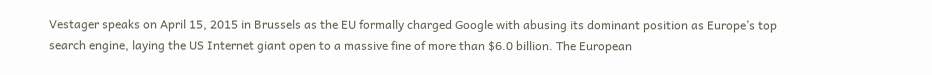Vestager speaks on April 15, 2015 in Brussels as the EU formally charged Google with abusing its dominant position as Europe’s top search engine, laying the US Internet giant open to a massive fine of more than $6.0 billion. The European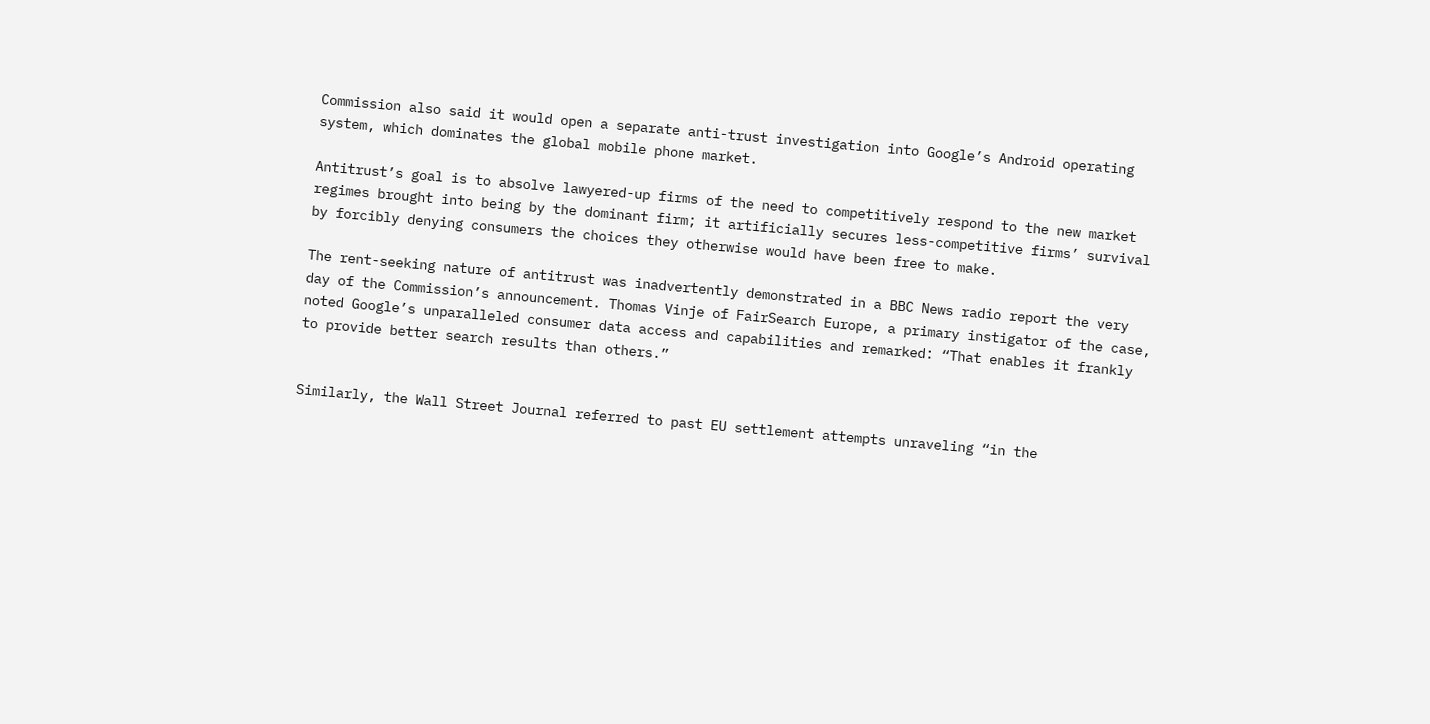Commission also said it would open a separate anti-trust investigation into Google’s Android operating system, which dominates the global mobile phone market.

Antitrust’s goal is to absolve lawyered-up firms of the need to competitively respond to the new market regimes brought into being by the dominant firm; it artificially secures less-competitive firms’ survival by forcibly denying consumers the choices they otherwise would have been free to make.

The rent-seeking nature of antitrust was inadvertently demonstrated in a BBC News radio report the very day of the Commission’s announcement. Thomas Vinje of FairSearch Europe, a primary instigator of the case, noted Google’s unparalleled consumer data access and capabilities and remarked: “That enables it frankly to provide better search results than others.”


Similarly, the Wall Street Journal referred to past EU settlement attempts unraveling “in the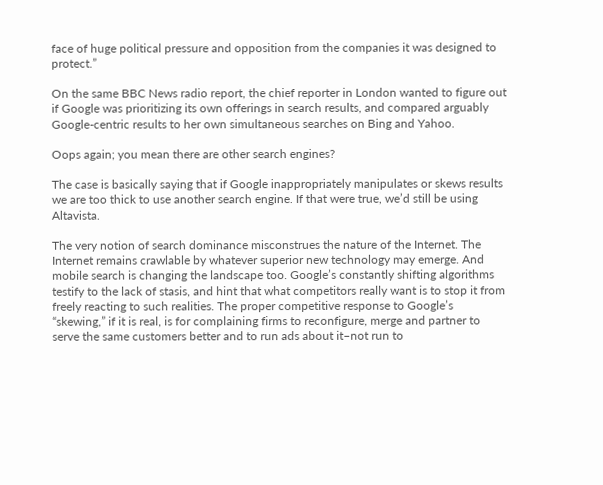face of huge political pressure and opposition from the companies it was designed to protect.”

On the same BBC News radio report, the chief reporter in London wanted to figure out if Google was prioritizing its own offerings in search results, and compared arguably Google-centric results to her own simultaneous searches on Bing and Yahoo.

Oops again; you mean there are other search engines?

The case is basically saying that if Google inappropriately manipulates or skews results we are too thick to use another search engine. If that were true, we’d still be using Altavista.

The very notion of search dominance misconstrues the nature of the Internet. The Internet remains crawlable by whatever superior new technology may emerge. And mobile search is changing the landscape too. Google’s constantly shifting algorithms testify to the lack of stasis, and hint that what competitors really want is to stop it from freely reacting to such realities. The proper competitive response to Google’s “skewing,” if it is real, is for complaining firms to reconfigure, merge and partner to serve the same customers better and to run ads about it–not run to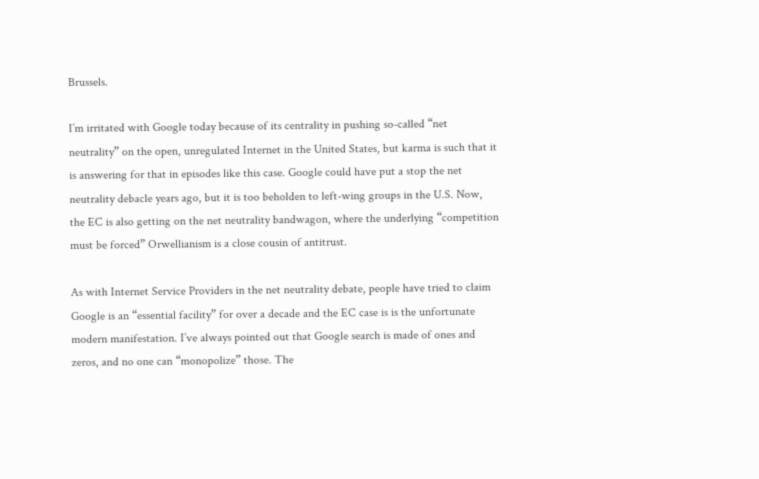Brussels.

I’m irritated with Google today because of its centrality in pushing so-called “net neutrality” on the open, unregulated Internet in the United States, but karma is such that it is answering for that in episodes like this case. Google could have put a stop the net neutrality debacle years ago, but it is too beholden to left-wing groups in the U.S. Now, the EC is also getting on the net neutrality bandwagon, where the underlying “competition must be forced” Orwellianism is a close cousin of antitrust.

As with Internet Service Providers in the net neutrality debate, people have tried to claim Google is an “essential facility” for over a decade and the EC case is is the unfortunate modern manifestation. I’ve always pointed out that Google search is made of ones and zeros, and no one can “monopolize” those. The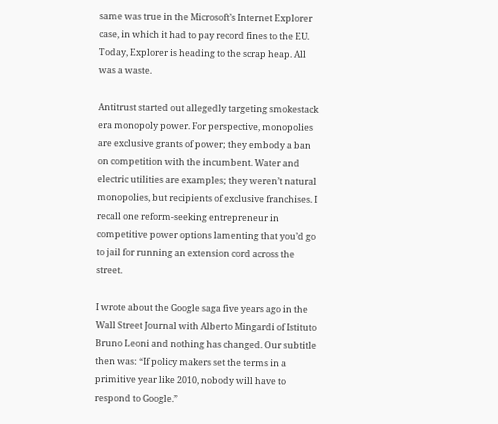same was true in the Microsoft’s Internet Explorer case, in which it had to pay record fines to the EU. Today, Explorer is heading to the scrap heap. All was a waste.

Antitrust started out allegedly targeting smokestack era monopoly power. For perspective, monopolies are exclusive grants of power; they embody a ban on competition with the incumbent. Water and electric utilities are examples; they weren’t natural monopolies, but recipients of exclusive franchises. I recall one reform-seeking entrepreneur in competitive power options lamenting that you’d go to jail for running an extension cord across the street.

I wrote about the Google saga five years ago in the Wall Street Journal with Alberto Mingardi of Istituto Bruno Leoni and nothing has changed. Our subtitle then was: “If policy makers set the terms in a primitive year like 2010, nobody will have to respond to Google.”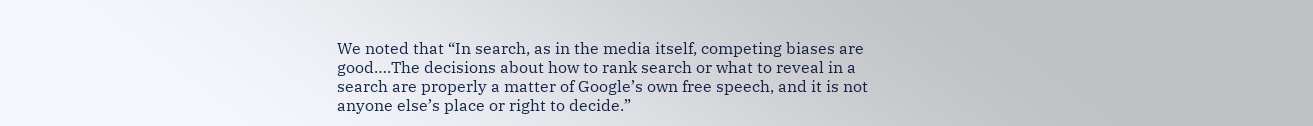We noted that “In search, as in the media itself, competing biases are good….The decisions about how to rank search or what to reveal in a search are properly a matter of Google’s own free speech, and it is not anyone else’s place or right to decide.”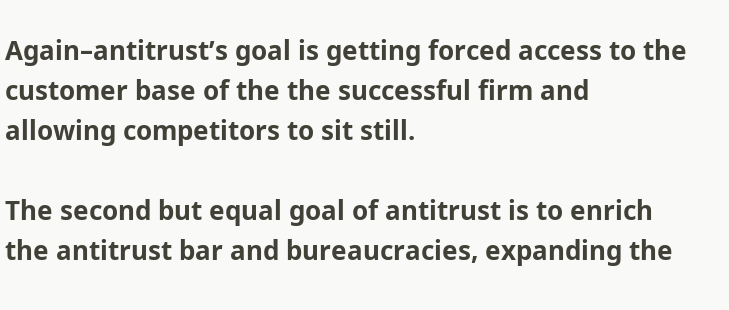Again–antitrust’s goal is getting forced access to the customer base of the the successful firm and allowing competitors to sit still.

The second but equal goal of antitrust is to enrich the antitrust bar and bureaucracies, expanding the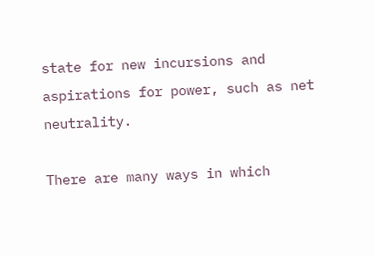state for new incursions and aspirations for power, such as net neutrality.

There are many ways in which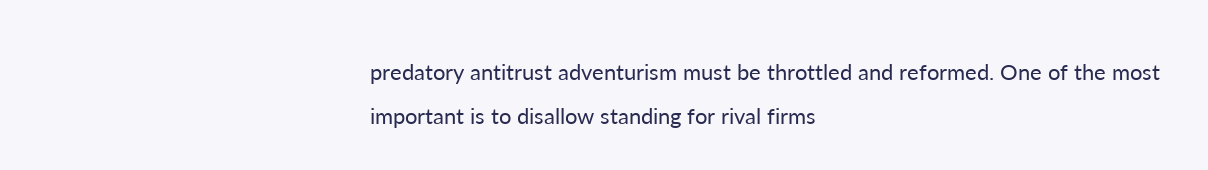predatory antitrust adventurism must be throttled and reformed. One of the most important is to disallow standing for rival firms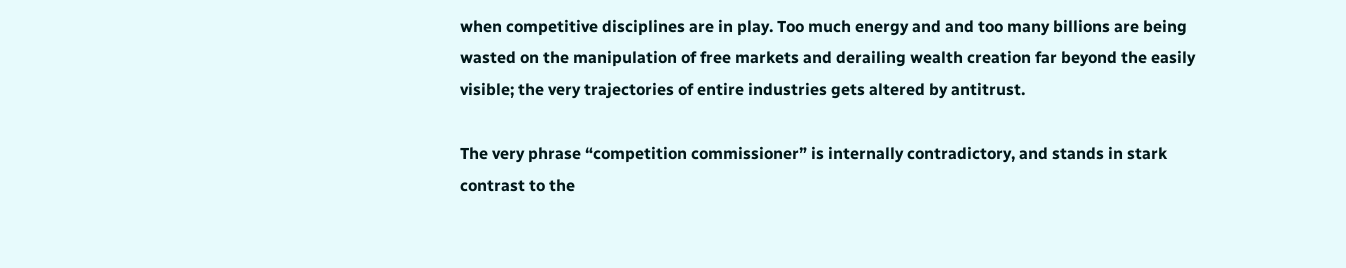when competitive disciplines are in play. Too much energy and and too many billions are being wasted on the manipulation of free markets and derailing wealth creation far beyond the easily visible; the very trajectories of entire industries gets altered by antitrust.

The very phrase “competition commissioner” is internally contradictory, and stands in stark contrast to the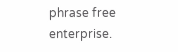phrase free enterprise.